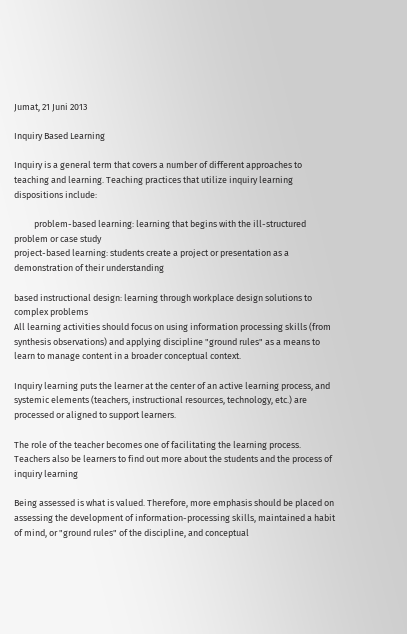Jumat, 21 Juni 2013

Inquiry Based Learning

Inquiry is a general term that covers a number of different approaches to teaching and learning. Teaching practices that utilize inquiry learning dispositions include:

          problem-based learning: learning that begins with the ill-structured problem or case study
project-based learning: students create a project or presentation as a demonstration of their understanding

based instructional design: learning through workplace design solutions to complex problems
All learning activities should focus on using information processing skills (from synthesis observations) and applying discipline "ground rules" as a means to learn to manage content in a broader conceptual context.

Inquiry learning puts the learner at the center of an active learning process, and systemic elements (teachers, instructional resources, technology, etc.) are processed or aligned to support learners.

The role of the teacher becomes one of facilitating the learning process. Teachers also be learners to find out more about the students and the process of inquiry learning

Being assessed is what is valued. Therefore, more emphasis should be placed on assessing the development of information-processing skills, maintained a habit of mind, or "ground rules" of the discipline, and conceptual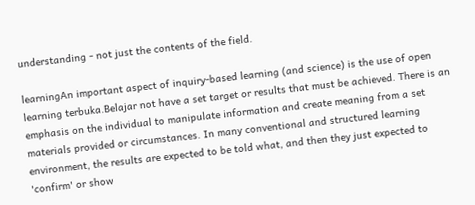understanding - not just the contents of the field.

learningAn important aspect of inquiry-based learning (and science) is the use of open learning terbuka.Belajar not have a set target or results that must be achieved. There is an emphasis on the individual to manipulate information and create meaning from a set materials provided or circumstances. In many conventional and structured learning environment, the results are expected to be told what, and then they just expected to 'confirm' or show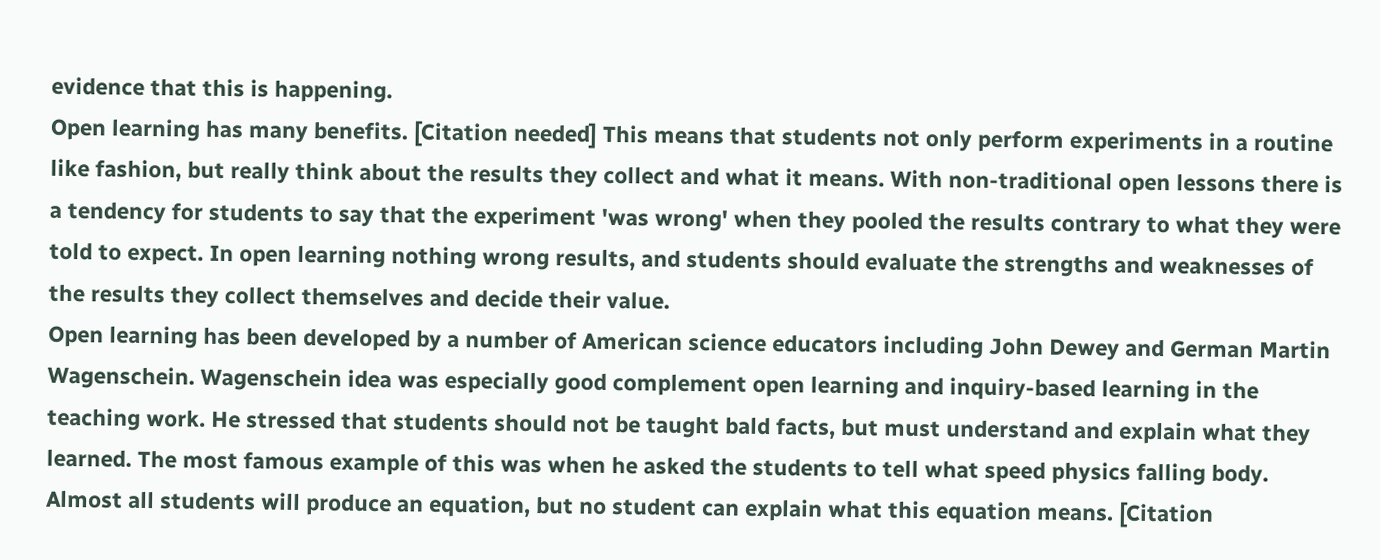evidence that this is happening.
Open learning has many benefits. [Citation needed] This means that students not only perform experiments in a routine like fashion, but really think about the results they collect and what it means. With non-traditional open lessons there is a tendency for students to say that the experiment 'was wrong' when they pooled the results contrary to what they were told to expect. In open learning nothing wrong results, and students should evaluate the strengths and weaknesses of the results they collect themselves and decide their value.
Open learning has been developed by a number of American science educators including John Dewey and German Martin Wagenschein. Wagenschein idea was especially good complement open learning and inquiry-based learning in the teaching work. He stressed that students should not be taught bald facts, but must understand and explain what they learned. The most famous example of this was when he asked the students to tell what speed physics falling body. Almost all students will produce an equation, but no student can explain what this equation means. [Citation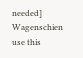needed] Wagenschien use this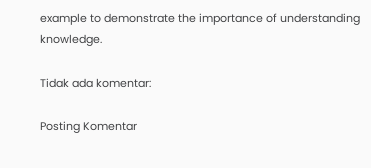example to demonstrate the importance of understanding knowledge.

Tidak ada komentar:

Posting Komentar